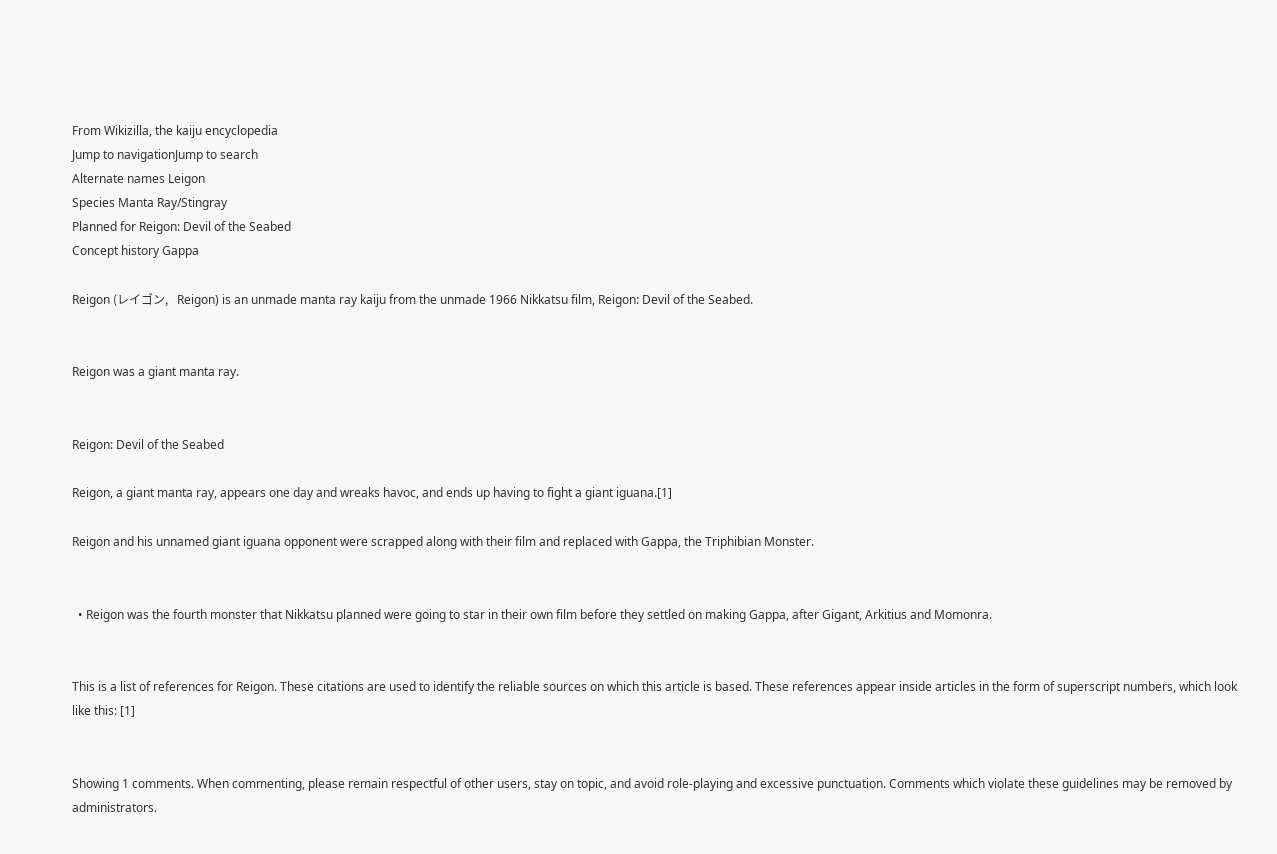From Wikizilla, the kaiju encyclopedia
Jump to navigationJump to search
Alternate names Leigon
Species Manta Ray/Stingray
Planned for Reigon: Devil of the Seabed
Concept history Gappa

Reigon (レイゴン,   Reigon) is an unmade manta ray kaiju from the unmade 1966 Nikkatsu film, Reigon: Devil of the Seabed.


Reigon was a giant manta ray.


Reigon: Devil of the Seabed

Reigon, a giant manta ray, appears one day and wreaks havoc, and ends up having to fight a giant iguana.[1]

Reigon and his unnamed giant iguana opponent were scrapped along with their film and replaced with Gappa, the Triphibian Monster.


  • Reigon was the fourth monster that Nikkatsu planned were going to star in their own film before they settled on making Gappa, after Gigant, Arkitius and Momonra.


This is a list of references for Reigon. These citations are used to identify the reliable sources on which this article is based. These references appear inside articles in the form of superscript numbers, which look like this: [1]


Showing 1 comments. When commenting, please remain respectful of other users, stay on topic, and avoid role-playing and excessive punctuation. Comments which violate these guidelines may be removed by administrators.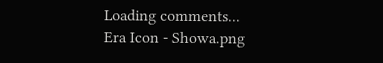Loading comments...
Era Icon - Showa.png